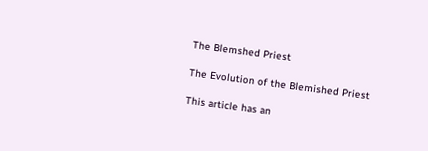The Blemshed Priest

The Evolution of the Blemished Priest

This article has an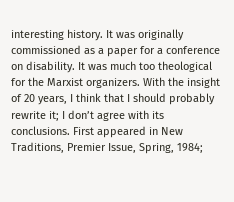interesting history. It was originally commissioned as a paper for a conference on disability. It was much too theological for the Marxist organizers. With the insight of 20 years, I think that I should probably rewrite it; I don’t agree with its conclusions. First appeared in New Traditions, Premier Issue, Spring, 1984;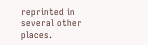reprinted in several other places.